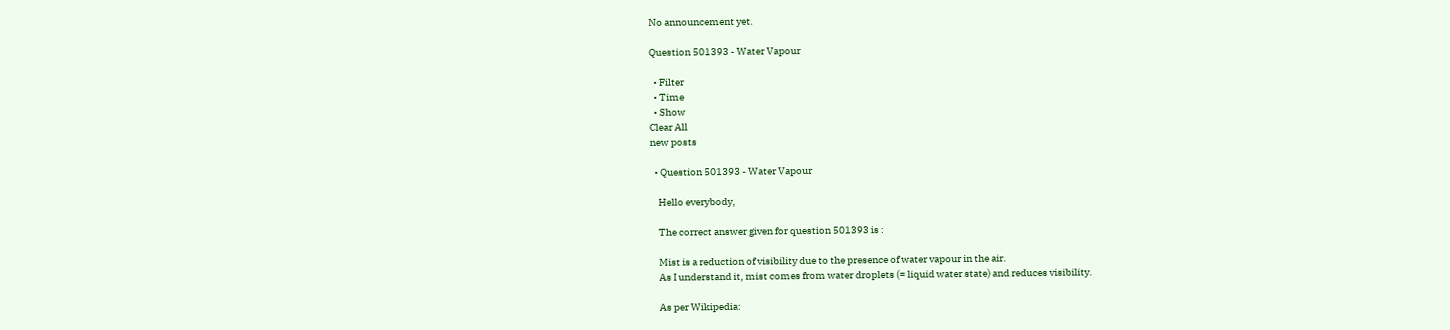No announcement yet.

Question 501393 - Water Vapour

  • Filter
  • Time
  • Show
Clear All
new posts

  • Question 501393 - Water Vapour

    Hello everybody,

    The correct answer given for question 501393 is :

    Mist is a reduction of visibility due to the presence of water vapour in the air.
    As I understand it, mist comes from water droplets (= liquid water state) and reduces visibility.

    As per Wikipedia: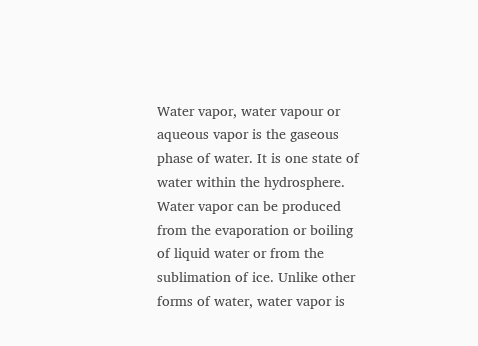Water vapor, water vapour or aqueous vapor is the gaseous phase of water. It is one state of water within the hydrosphere. Water vapor can be produced from the evaporation or boiling of liquid water or from the sublimation of ice. Unlike other forms of water, water vapor is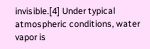invisible.[4] Under typical atmospheric conditions, water vapor is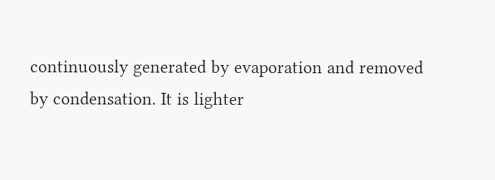continuously generated by evaporation and removed by condensation. It is lighter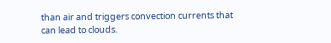than air and triggers convection currents that can lead to clouds.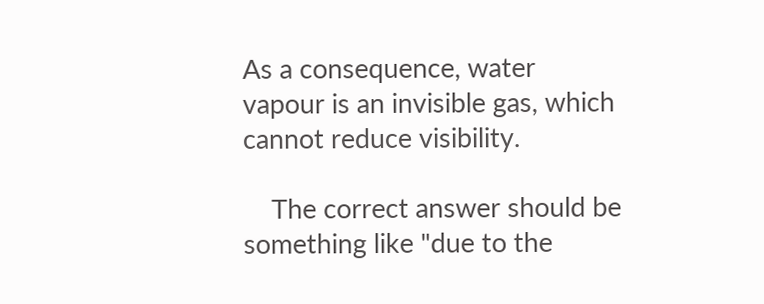As a consequence, water vapour is an invisible gas, which cannot reduce visibility.

    The correct answer should be something like "due to the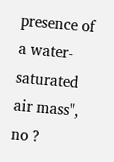presence of a water-saturated air mass", no ?